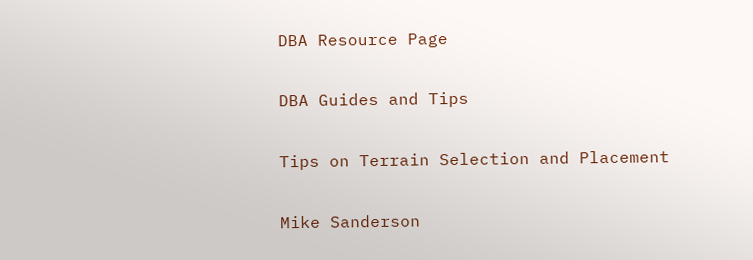DBA Resource Page

DBA Guides and Tips

Tips on Terrain Selection and Placement

Mike Sanderson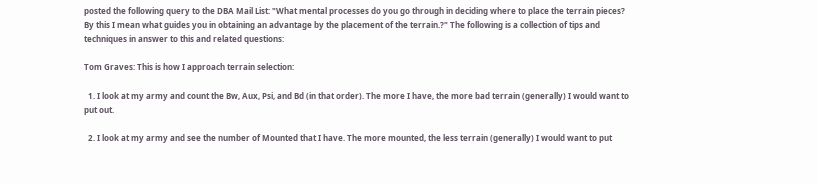posted the following query to the DBA Mail List: "What mental processes do you go through in deciding where to place the terrain pieces? By this I mean what guides you in obtaining an advantage by the placement of the terrain.?" The following is a collection of tips and techniques in answer to this and related questions:

Tom Graves: This is how I approach terrain selection:

  1. I look at my army and count the Bw, Aux, Psi, and Bd (in that order). The more I have, the more bad terrain (generally) I would want to put out.

  2. I look at my army and see the number of Mounted that I have. The more mounted, the less terrain (generally) I would want to put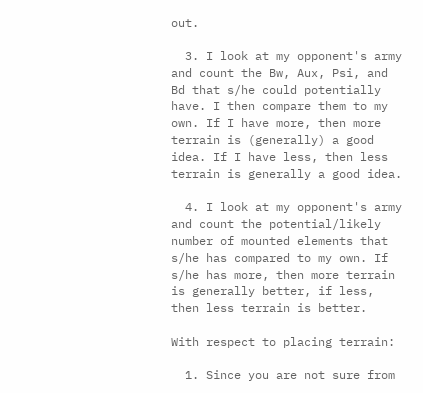out.

  3. I look at my opponent's army and count the Bw, Aux, Psi, and Bd that s/he could potentially have. I then compare them to my own. If I have more, then more terrain is (generally) a good idea. If I have less, then less terrain is generally a good idea.

  4. I look at my opponent's army and count the potential/likely number of mounted elements that s/he has compared to my own. If s/he has more, then more terrain is generally better, if less, then less terrain is better.

With respect to placing terrain:

  1. Since you are not sure from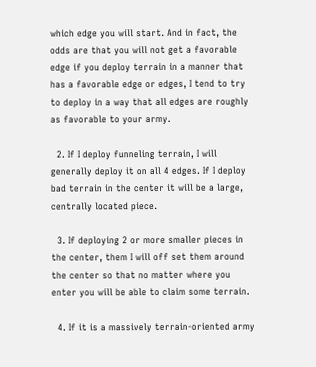which edge you will start. And in fact, the odds are that you will not get a favorable edge if you deploy terrain in a manner that has a favorable edge or edges, I tend to try to deploy in a way that all edges are roughly as favorable to your army.

  2. If I deploy funneling terrain, I will generally deploy it on all 4 edges. If I deploy bad terrain in the center it will be a large, centrally located piece.

  3. If deploying 2 or more smaller pieces in the center, them I will off set them around the center so that no matter where you enter you will be able to claim some terrain.

  4. If it is a massively terrain-oriented army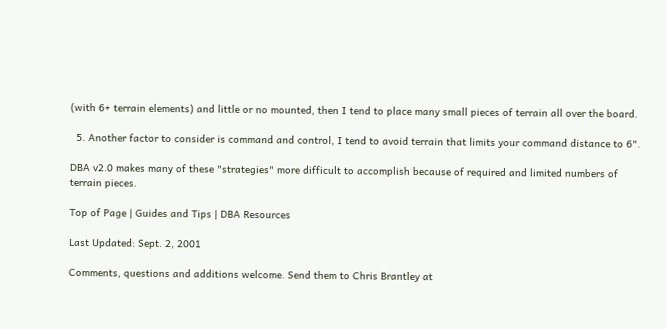(with 6+ terrain elements) and little or no mounted, then I tend to place many small pieces of terrain all over the board.

  5. Another factor to consider is command and control, I tend to avoid terrain that limits your command distance to 6".

DBA v2.0 makes many of these "strategies" more difficult to accomplish because of required and limited numbers of terrain pieces.

Top of Page | Guides and Tips | DBA Resources

Last Updated: Sept. 2, 2001

Comments, questions and additions welcome. Send them to Chris Brantley at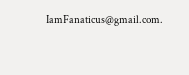IamFanaticus@gmail.com.